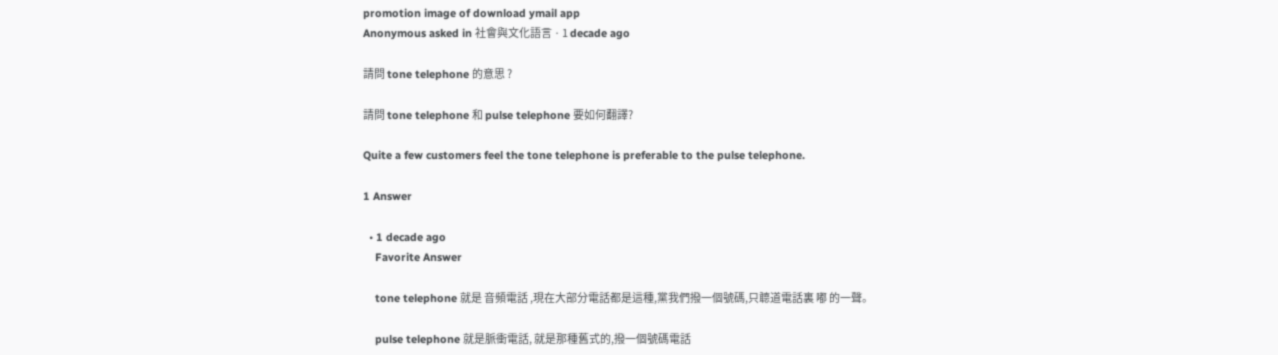promotion image of download ymail app
Anonymous asked in 社會與文化語言 · 1 decade ago

請問 tone telephone 的意思 ?

請問 tone telephone 和 pulse telephone 要如何翻譯?

Quite a few customers feel the tone telephone is preferable to the pulse telephone.

1 Answer

  • 1 decade ago
    Favorite Answer

    tone telephone 就是 音頻電話 ,現在大部分電話都是這種,黨我們撥一個號碼,只聼道電話裏 嘟 的一聲。

    pulse telephone 就是脈衝電話, 就是那種舊式的,撥一個號碼電話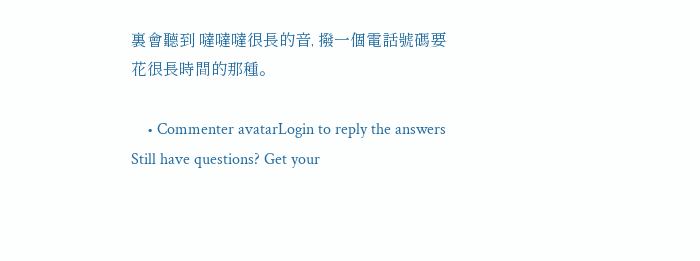裏會聽到 噠噠噠很長的音, 撥一個電話號碼要花很長時間的那種。

    • Commenter avatarLogin to reply the answers
Still have questions? Get your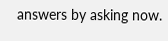answers by asking now.